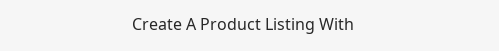Create A Product Listing With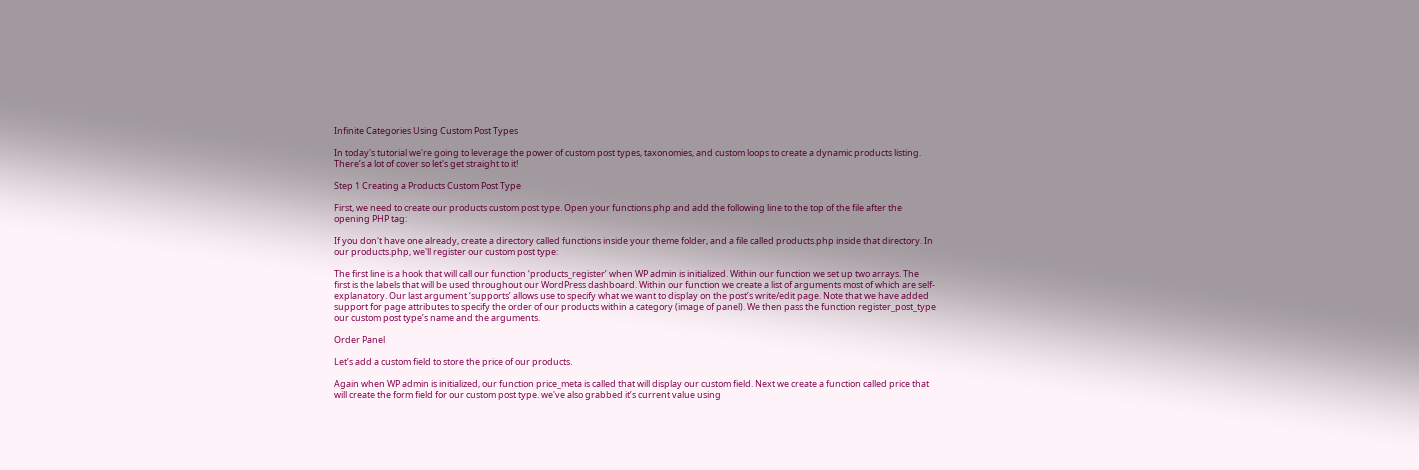Infinite Categories Using Custom Post Types

In today's tutorial we're going to leverage the power of custom post types, taxonomies, and custom loops to create a dynamic products listing. There’s a lot of cover so let's get straight to it!

Step 1 Creating a Products Custom Post Type

First, we need to create our products custom post type. Open your functions.php and add the following line to the top of the file after the opening PHP tag:

If you don't have one already, create a directory called functions inside your theme folder, and a file called products.php inside that directory. In our products.php, we'll register our custom post type:

The first line is a hook that will call our function ‘products_register’ when WP admin is initialized. Within our function we set up two arrays. The first is the labels that will be used throughout our WordPress dashboard. Within our function we create a list of arguments most of which are self-explanatory. Our last argument ‘supports’ allows use to specify what we want to display on the post’s write/edit page. Note that we have added support for page attributes to specify the order of our products within a category (image of panel). We then pass the function register_post_type our custom post type’s name and the arguments.

Order Panel

Let’s add a custom field to store the price of our products.

Again when WP admin is initialized, our function price_meta is called that will display our custom field. Next we create a function called price that will create the form field for our custom post type. we've also grabbed it’s current value using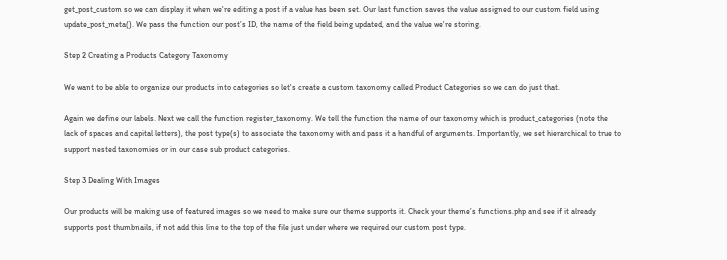get_post_custom so we can display it when we're editing a post if a value has been set. Our last function saves the value assigned to our custom field using update_post_meta(). We pass the function our post’s ID, the name of the field being updated, and the value we're storing.

Step 2 Creating a Products Category Taxonomy

We want to be able to organize our products into categories so let's create a custom taxonomy called Product Categories so we can do just that.

Again we define our labels. Next we call the function register_taxonomy. We tell the function the name of our taxonomy which is product_categories (note the lack of spaces and capital letters), the post type(s) to associate the taxonomy with and pass it a handful of arguments. Importantly, we set hierarchical to true to support nested taxonomies or in our case sub product categories.

Step 3 Dealing With Images

Our products will be making use of featured images so we need to make sure our theme supports it. Check your theme’s functions.php and see if it already supports post thumbnails, if not add this line to the top of the file just under where we required our custom post type.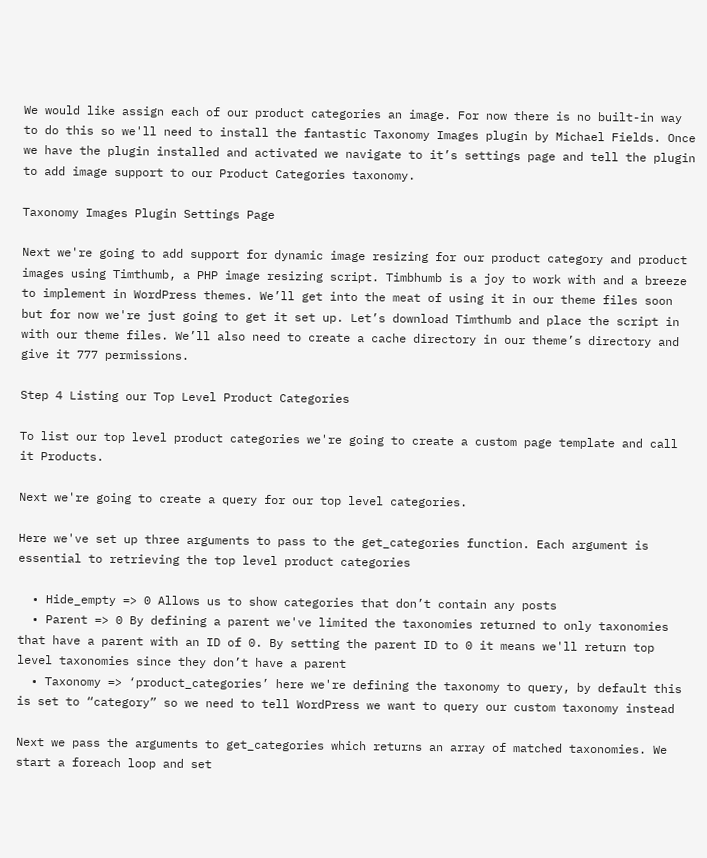We would like assign each of our product categories an image. For now there is no built-in way to do this so we'll need to install the fantastic Taxonomy Images plugin by Michael Fields. Once we have the plugin installed and activated we navigate to it’s settings page and tell the plugin to add image support to our Product Categories taxonomy.

Taxonomy Images Plugin Settings Page

Next we're going to add support for dynamic image resizing for our product category and product images using Timthumb, a PHP image resizing script. Timbhumb is a joy to work with and a breeze to implement in WordPress themes. We’ll get into the meat of using it in our theme files soon but for now we're just going to get it set up. Let’s download Timthumb and place the script in with our theme files. We’ll also need to create a cache directory in our theme’s directory and give it 777 permissions.

Step 4 Listing our Top Level Product Categories

To list our top level product categories we're going to create a custom page template and call it Products.

Next we're going to create a query for our top level categories.

Here we've set up three arguments to pass to the get_categories function. Each argument is essential to retrieving the top level product categories

  • Hide_empty => 0 Allows us to show categories that don’t contain any posts
  • Parent => 0 By defining a parent we've limited the taxonomies returned to only taxonomies that have a parent with an ID of 0. By setting the parent ID to 0 it means we'll return top level taxonomies since they don’t have a parent
  • Taxonomy => ‘product_categories’ here we're defining the taxonomy to query, by default this is set to “category” so we need to tell WordPress we want to query our custom taxonomy instead

Next we pass the arguments to get_categories which returns an array of matched taxonomies. We start a foreach loop and set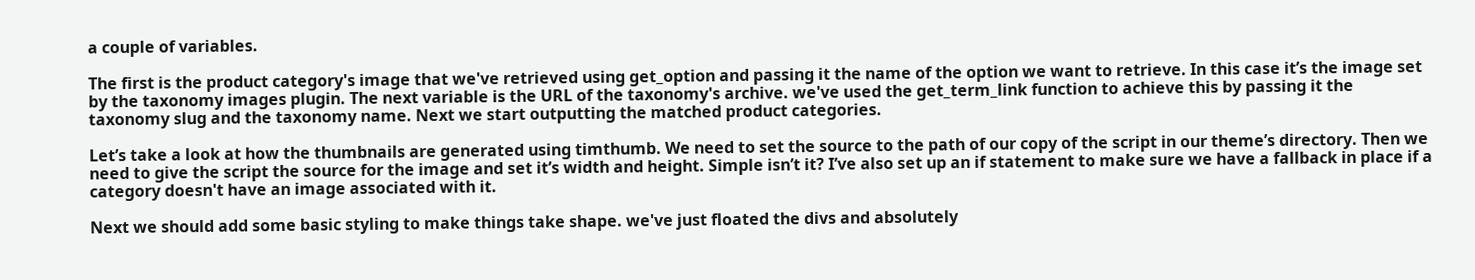a couple of variables.

The first is the product category's image that we've retrieved using get_option and passing it the name of the option we want to retrieve. In this case it’s the image set by the taxonomy images plugin. The next variable is the URL of the taxonomy's archive. we've used the get_term_link function to achieve this by passing it the taxonomy slug and the taxonomy name. Next we start outputting the matched product categories.

Let’s take a look at how the thumbnails are generated using timthumb. We need to set the source to the path of our copy of the script in our theme’s directory. Then we need to give the script the source for the image and set it’s width and height. Simple isn’t it? I’ve also set up an if statement to make sure we have a fallback in place if a category doesn't have an image associated with it.

Next we should add some basic styling to make things take shape. we've just floated the divs and absolutely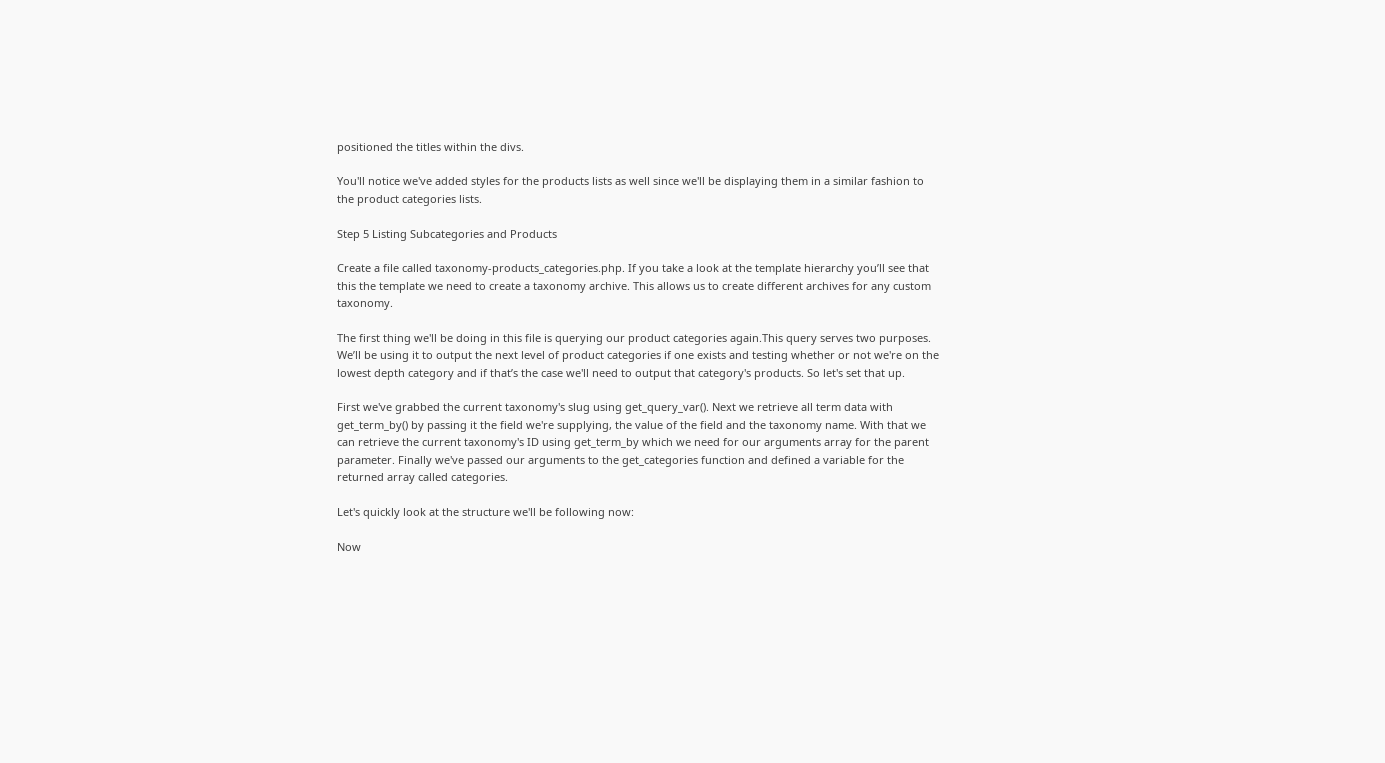positioned the titles within the divs.

You'll notice we've added styles for the products lists as well since we'll be displaying them in a similar fashion to the product categories lists.

Step 5 Listing Subcategories and Products

Create a file called taxonomy-products_categories.php. If you take a look at the template hierarchy you’ll see that this the template we need to create a taxonomy archive. This allows us to create different archives for any custom taxonomy.

The first thing we'll be doing in this file is querying our product categories again.This query serves two purposes. We’ll be using it to output the next level of product categories if one exists and testing whether or not we're on the lowest depth category and if that’s the case we'll need to output that category's products. So let's set that up.

First we've grabbed the current taxonomy's slug using get_query_var(). Next we retrieve all term data with get_term_by() by passing it the field we're supplying, the value of the field and the taxonomy name. With that we can retrieve the current taxonomy's ID using get_term_by which we need for our arguments array for the parent parameter. Finally we've passed our arguments to the get_categories function and defined a variable for the returned array called categories.

Let's quickly look at the structure we'll be following now:

Now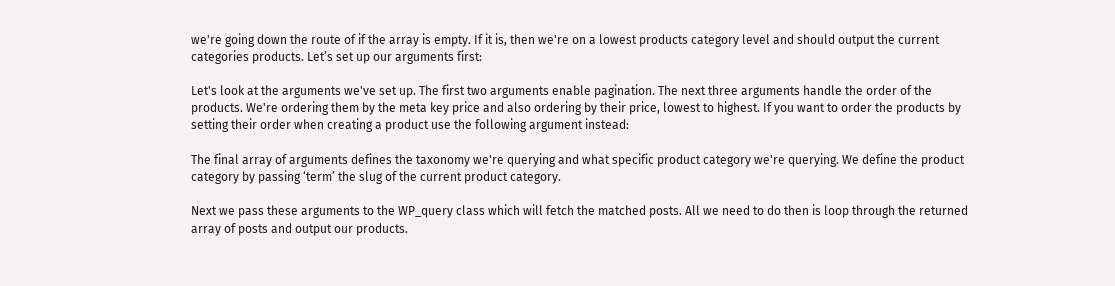we're going down the route of if the array is empty. If it is, then we're on a lowest products category level and should output the current categories products. Let’s set up our arguments first:

Let's look at the arguments we've set up. The first two arguments enable pagination. The next three arguments handle the order of the products. We're ordering them by the meta key price and also ordering by their price, lowest to highest. If you want to order the products by setting their order when creating a product use the following argument instead:

The final array of arguments defines the taxonomy we're querying and what specific product category we're querying. We define the product category by passing ‘term’ the slug of the current product category.

Next we pass these arguments to the WP_query class which will fetch the matched posts. All we need to do then is loop through the returned array of posts and output our products.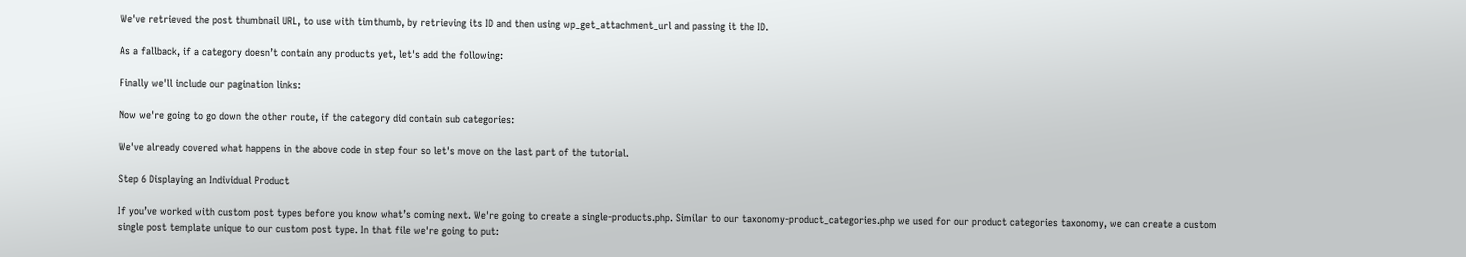We've retrieved the post thumbnail URL, to use with timthumb, by retrieving its ID and then using wp_get_attachment_url and passing it the ID.

As a fallback, if a category doesn’t contain any products yet, let's add the following:

Finally we'll include our pagination links:

Now we're going to go down the other route, if the category did contain sub categories:

We've already covered what happens in the above code in step four so let's move on the last part of the tutorial.

Step 6 Displaying an Individual Product

If you’ve worked with custom post types before you know what’s coming next. We're going to create a single-products.php. Similar to our taxonomy-product_categories.php we used for our product categories taxonomy, we can create a custom single post template unique to our custom post type. In that file we're going to put: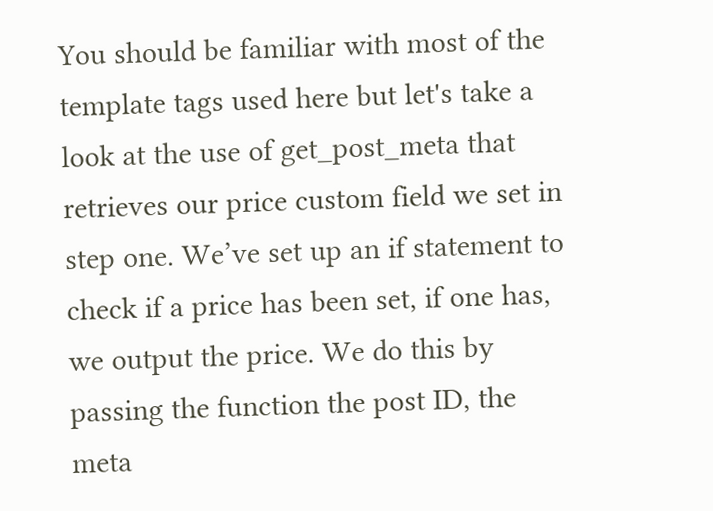You should be familiar with most of the template tags used here but let's take a look at the use of get_post_meta that retrieves our price custom field we set in step one. We’ve set up an if statement to check if a price has been set, if one has, we output the price. We do this by passing the function the post ID, the meta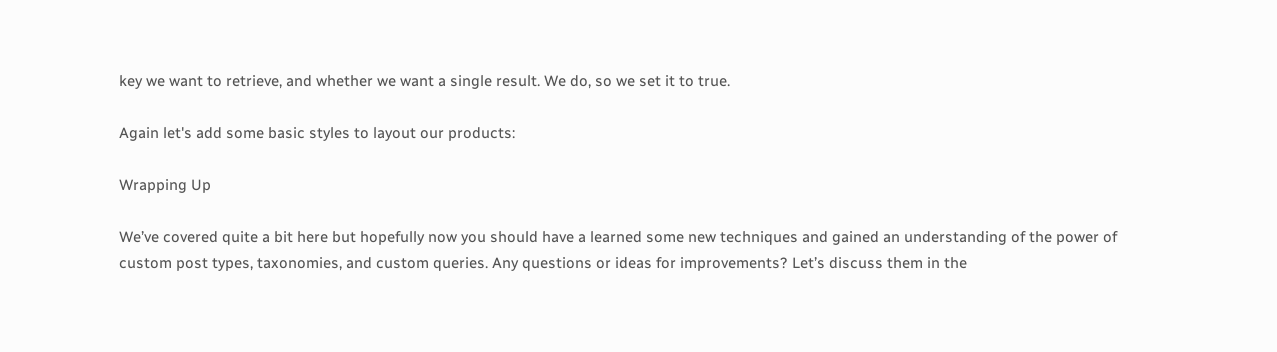key we want to retrieve, and whether we want a single result. We do, so we set it to true.

Again let's add some basic styles to layout our products:

Wrapping Up

We’ve covered quite a bit here but hopefully now you should have a learned some new techniques and gained an understanding of the power of custom post types, taxonomies, and custom queries. Any questions or ideas for improvements? Let’s discuss them in the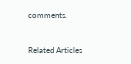comments.



Related Articles